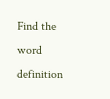Find the word definition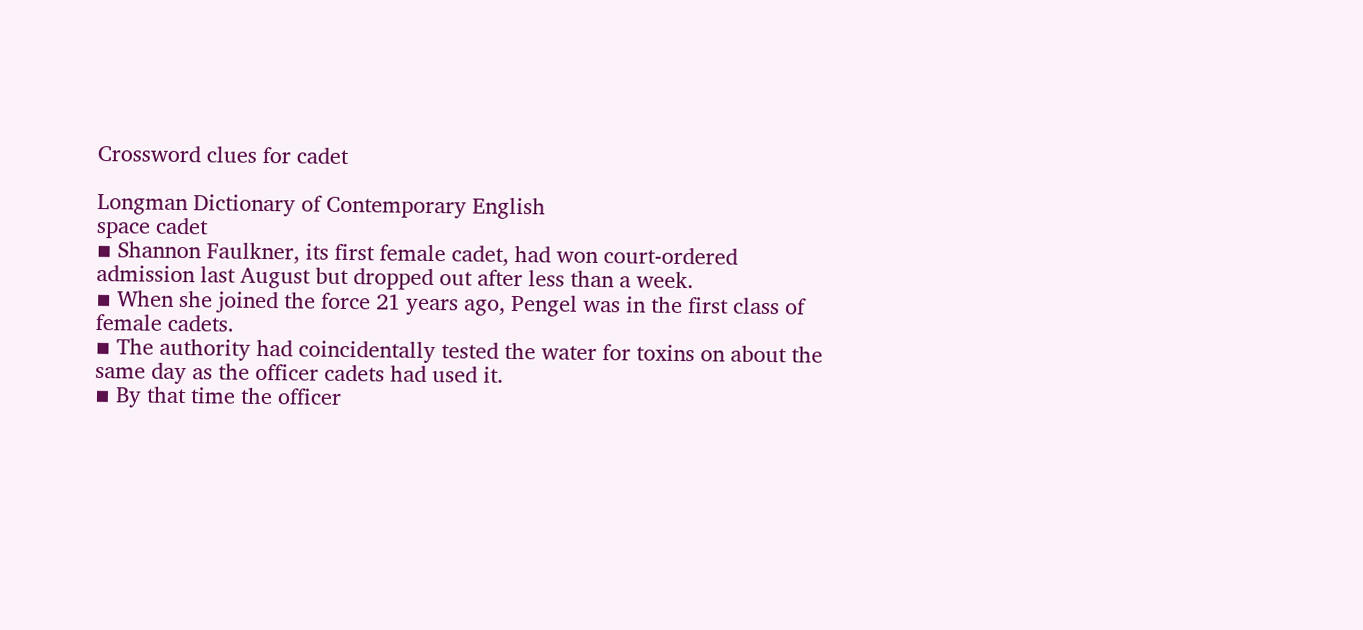Crossword clues for cadet

Longman Dictionary of Contemporary English
space cadet
▪ Shannon Faulkner, its first female cadet, had won court-ordered admission last August but dropped out after less than a week.
▪ When she joined the force 21 years ago, Pengel was in the first class of female cadets.
▪ The authority had coincidentally tested the water for toxins on about the same day as the officer cadets had used it.
▪ By that time the officer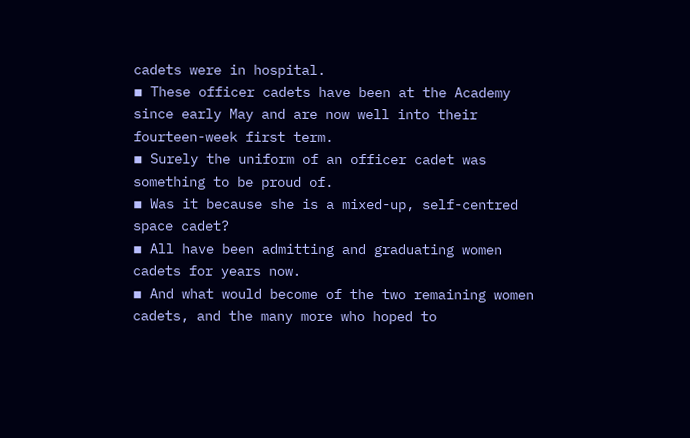cadets were in hospital.
▪ These officer cadets have been at the Academy since early May and are now well into their fourteen-week first term.
▪ Surely the uniform of an officer cadet was something to be proud of.
▪ Was it because she is a mixed-up, self-centred space cadet?
▪ All have been admitting and graduating women cadets for years now.
▪ And what would become of the two remaining women cadets, and the many more who hoped to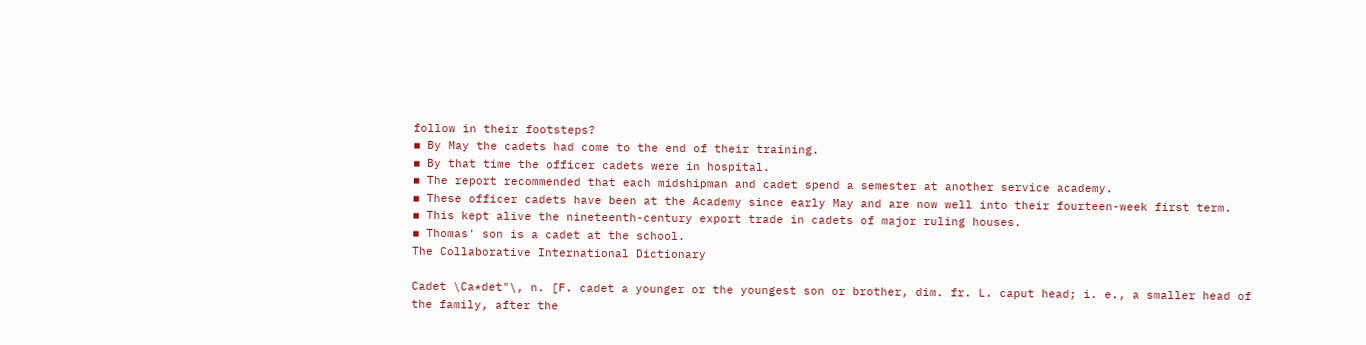follow in their footsteps?
▪ By May the cadets had come to the end of their training.
▪ By that time the officer cadets were in hospital.
▪ The report recommended that each midshipman and cadet spend a semester at another service academy.
▪ These officer cadets have been at the Academy since early May and are now well into their fourteen-week first term.
▪ This kept alive the nineteenth-century export trade in cadets of major ruling houses.
▪ Thomas' son is a cadet at the school.
The Collaborative International Dictionary

Cadet \Ca*det"\, n. [F. cadet a younger or the youngest son or brother, dim. fr. L. caput head; i. e., a smaller head of the family, after the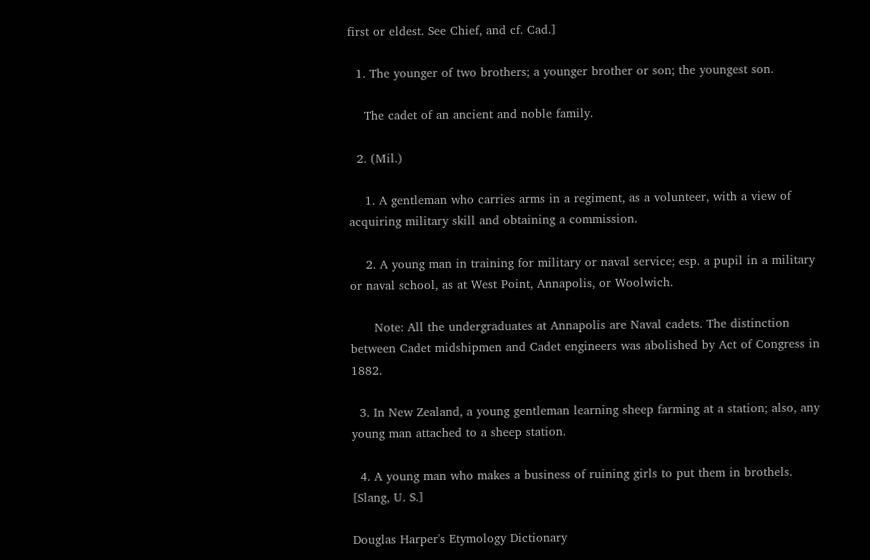first or eldest. See Chief, and cf. Cad.]

  1. The younger of two brothers; a younger brother or son; the youngest son.

    The cadet of an ancient and noble family.

  2. (Mil.)

    1. A gentleman who carries arms in a regiment, as a volunteer, with a view of acquiring military skill and obtaining a commission.

    2. A young man in training for military or naval service; esp. a pupil in a military or naval school, as at West Point, Annapolis, or Woolwich.

      Note: All the undergraduates at Annapolis are Naval cadets. The distinction between Cadet midshipmen and Cadet engineers was abolished by Act of Congress in 1882.

  3. In New Zealand, a young gentleman learning sheep farming at a station; also, any young man attached to a sheep station.

  4. A young man who makes a business of ruining girls to put them in brothels. [Slang, U. S.]

Douglas Harper's Etymology Dictionary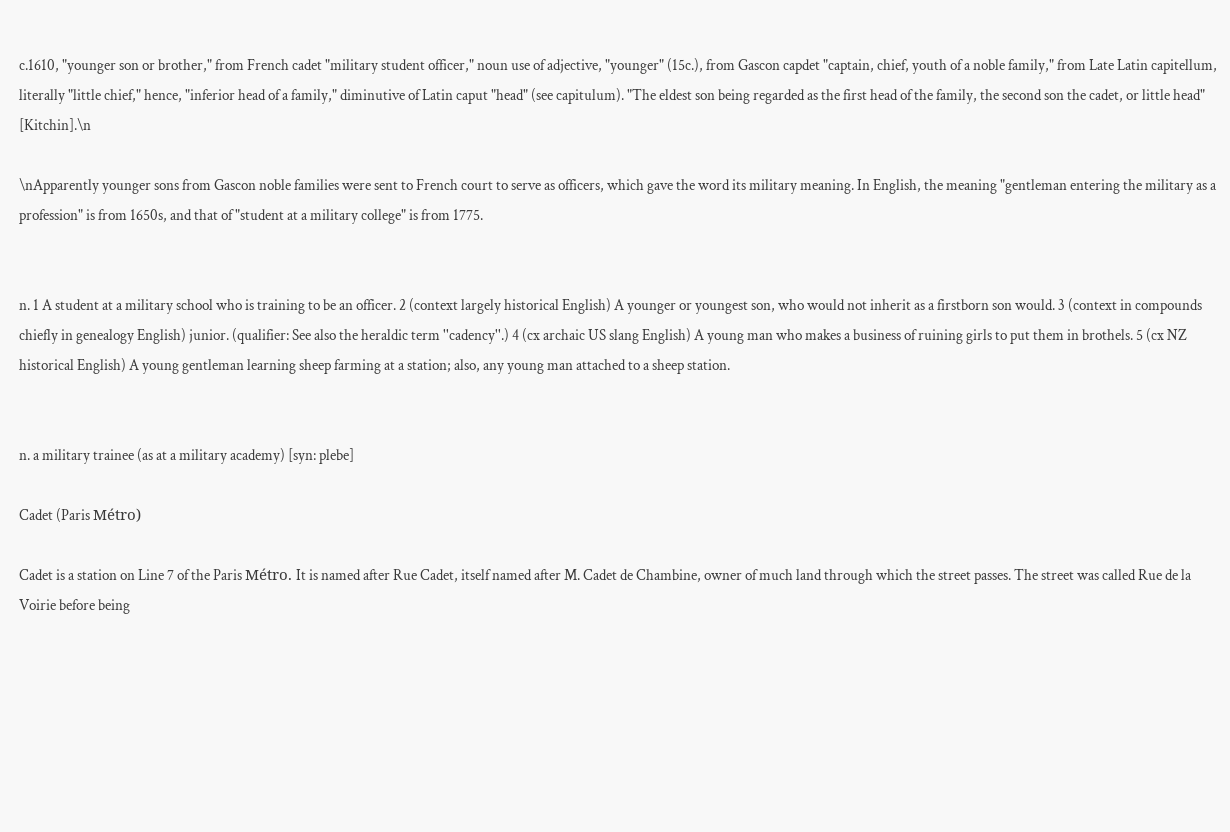c.1610, "younger son or brother," from French cadet "military student officer," noun use of adjective, "younger" (15c.), from Gascon capdet "captain, chief, youth of a noble family," from Late Latin capitellum, literally "little chief," hence, "inferior head of a family," diminutive of Latin caput "head" (see capitulum). "The eldest son being regarded as the first head of the family, the second son the cadet, or little head" [Kitchin].\n

\nApparently younger sons from Gascon noble families were sent to French court to serve as officers, which gave the word its military meaning. In English, the meaning "gentleman entering the military as a profession" is from 1650s, and that of "student at a military college" is from 1775.


n. 1 A student at a military school who is training to be an officer. 2 (context largely historical English) A younger or youngest son, who would not inherit as a firstborn son would. 3 (context in compounds chiefly in genealogy English) junior. (qualifier: See also the heraldic term ''cadency''.) 4 (cx archaic US slang English) A young man who makes a business of ruining girls to put them in brothels. 5 (cx NZ historical English) A young gentleman learning sheep farming at a station; also, any young man attached to a sheep station.


n. a military trainee (as at a military academy) [syn: plebe]

Cadet (Paris Métro)

Cadet is a station on Line 7 of the Paris Métro. It is named after Rue Cadet, itself named after M. Cadet de Chambine, owner of much land through which the street passes. The street was called Rue de la Voirie before being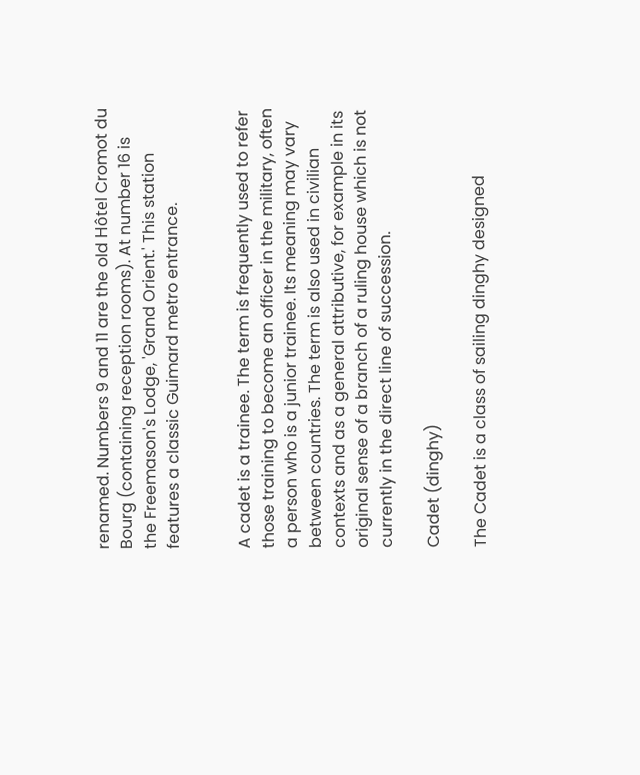renamed. Numbers 9 and 11 are the old Hôtel Cromot du Bourg (containing reception rooms). At number 16 is the Freemason's Lodge, 'Grand Orient.' This station features a classic Guimard metro entrance.


A cadet is a trainee. The term is frequently used to refer those training to become an officer in the military, often a person who is a junior trainee. Its meaning may vary between countries. The term is also used in civilian contexts and as a general attributive, for example in its original sense of a branch of a ruling house which is not currently in the direct line of succession.

Cadet (dinghy)

The Cadet is a class of sailing dinghy designed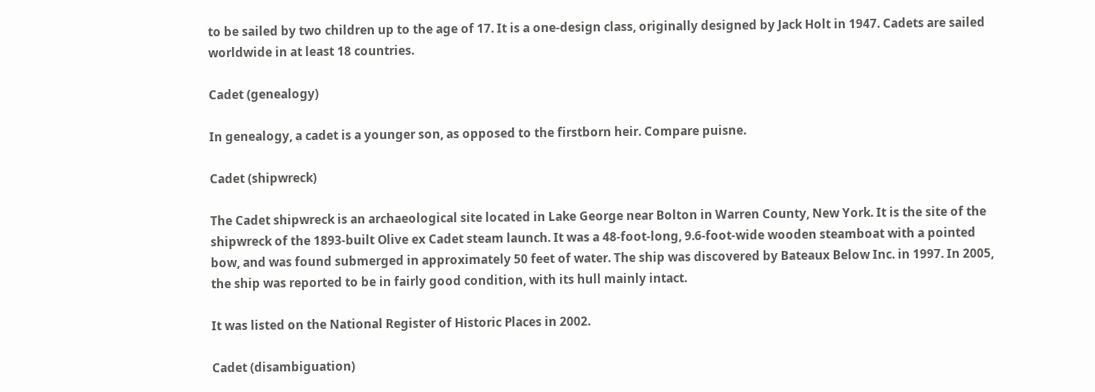to be sailed by two children up to the age of 17. It is a one-design class, originally designed by Jack Holt in 1947. Cadets are sailed worldwide in at least 18 countries.

Cadet (genealogy)

In genealogy, a cadet is a younger son, as opposed to the firstborn heir. Compare puisne.

Cadet (shipwreck)

The Cadet shipwreck is an archaeological site located in Lake George near Bolton in Warren County, New York. It is the site of the shipwreck of the 1893-built Olive ex Cadet steam launch. It was a 48-foot-long, 9.6-foot-wide wooden steamboat with a pointed bow, and was found submerged in approximately 50 feet of water. The ship was discovered by Bateaux Below Inc. in 1997. In 2005, the ship was reported to be in fairly good condition, with its hull mainly intact.

It was listed on the National Register of Historic Places in 2002.

Cadet (disambiguation)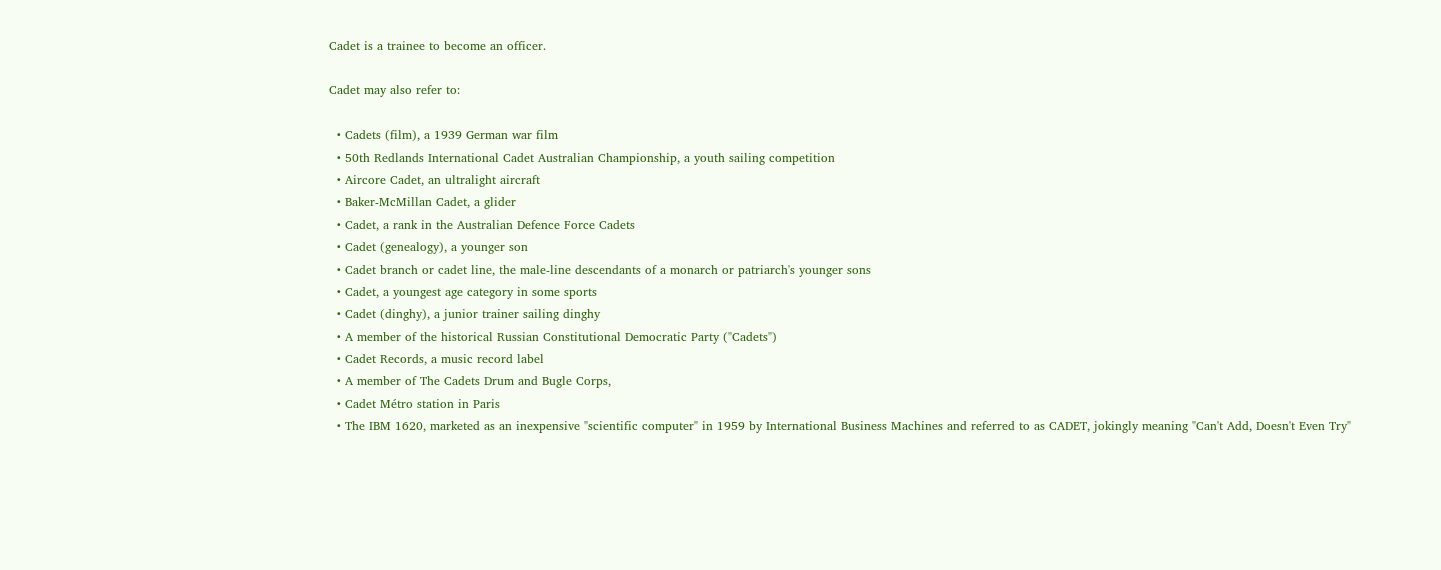Cadet is a trainee to become an officer.

Cadet may also refer to:

  • Cadets (film), a 1939 German war film
  • 50th Redlands International Cadet Australian Championship, a youth sailing competition
  • Aircore Cadet, an ultralight aircraft
  • Baker-McMillan Cadet, a glider
  • Cadet, a rank in the Australian Defence Force Cadets
  • Cadet (genealogy), a younger son
  • Cadet branch or cadet line, the male-line descendants of a monarch or patriarch's younger sons
  • Cadet, a youngest age category in some sports
  • Cadet (dinghy), a junior trainer sailing dinghy
  • A member of the historical Russian Constitutional Democratic Party ("Cadets")
  • Cadet Records, a music record label
  • A member of The Cadets Drum and Bugle Corps,
  • Cadet Métro station in Paris
  • The IBM 1620, marketed as an inexpensive "scientific computer" in 1959 by International Business Machines and referred to as CADET, jokingly meaning "Can't Add, Doesn't Even Try"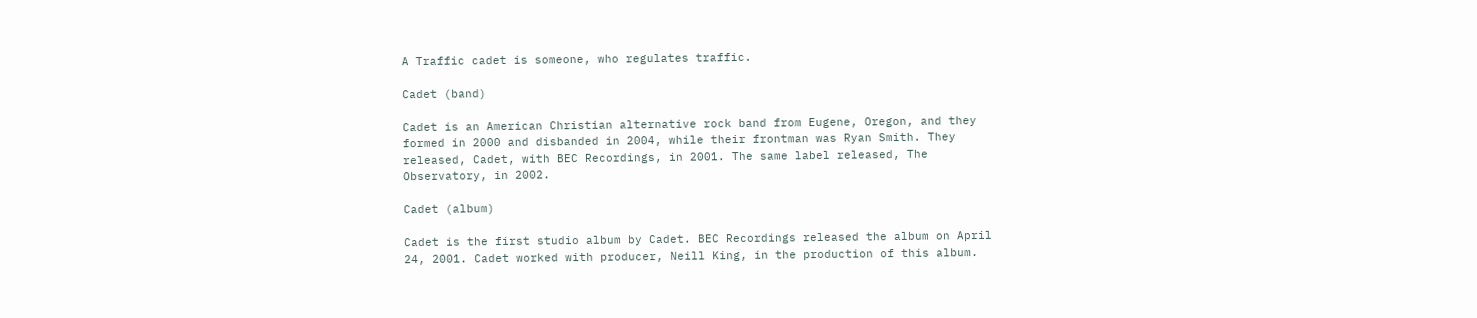A Traffic cadet is someone, who regulates traffic.

Cadet (band)

Cadet is an American Christian alternative rock band from Eugene, Oregon, and they formed in 2000 and disbanded in 2004, while their frontman was Ryan Smith. They released, Cadet, with BEC Recordings, in 2001. The same label released, The Observatory, in 2002.

Cadet (album)

Cadet is the first studio album by Cadet. BEC Recordings released the album on April 24, 2001. Cadet worked with producer, Neill King, in the production of this album.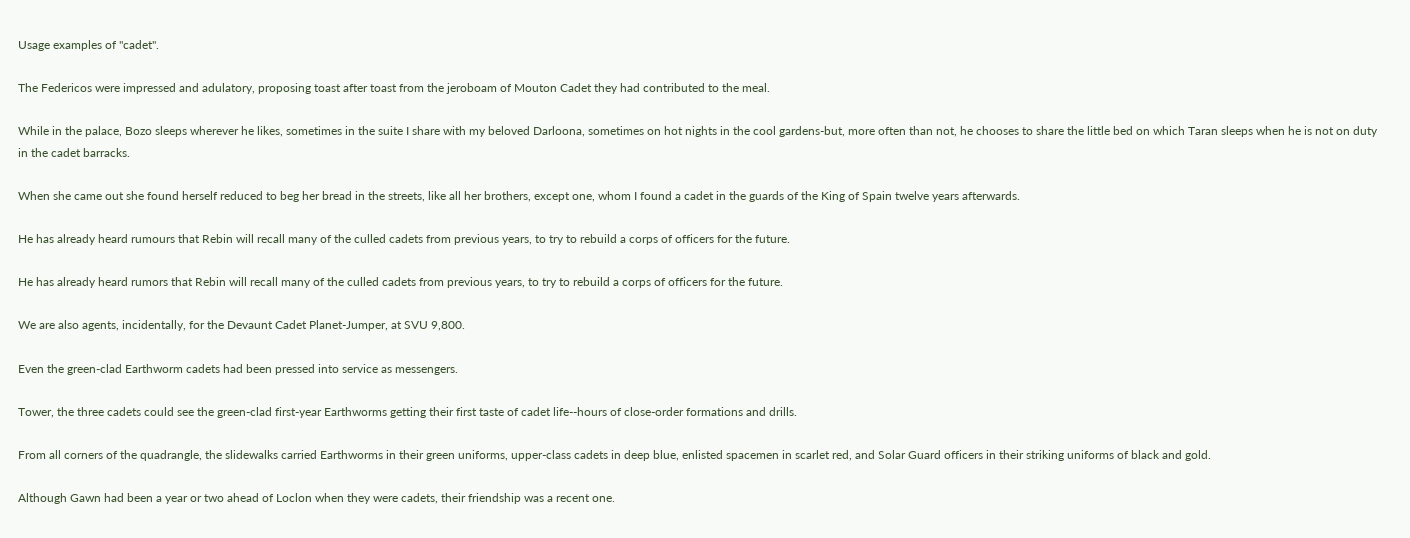Usage examples of "cadet".

The Federicos were impressed and adulatory, proposing toast after toast from the jeroboam of Mouton Cadet they had contributed to the meal.

While in the palace, Bozo sleeps wherever he likes, sometimes in the suite I share with my beloved Darloona, sometimes on hot nights in the cool gardens-but, more often than not, he chooses to share the little bed on which Taran sleeps when he is not on duty in the cadet barracks.

When she came out she found herself reduced to beg her bread in the streets, like all her brothers, except one, whom I found a cadet in the guards of the King of Spain twelve years afterwards.

He has already heard rumours that Rebin will recall many of the culled cadets from previous years, to try to rebuild a corps of officers for the future.

He has already heard rumors that Rebin will recall many of the culled cadets from previous years, to try to rebuild a corps of officers for the future.

We are also agents, incidentally, for the Devaunt Cadet Planet-Jumper, at SVU 9,800.

Even the green-clad Earthworm cadets had been pressed into service as messengers.

Tower, the three cadets could see the green-clad first-year Earthworms getting their first taste of cadet life--hours of close-order formations and drills.

From all corners of the quadrangle, the slidewalks carried Earthworms in their green uniforms, upper-class cadets in deep blue, enlisted spacemen in scarlet red, and Solar Guard officers in their striking uniforms of black and gold.

Although Gawn had been a year or two ahead of Loclon when they were cadets, their friendship was a recent one.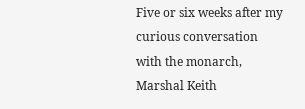Five or six weeks after my curious conversation with the monarch, Marshal Keith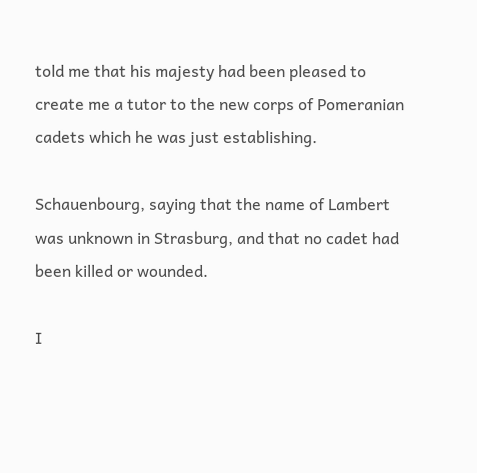told me that his majesty had been pleased to create me a tutor to the new corps of Pomeranian cadets which he was just establishing.

Schauenbourg, saying that the name of Lambert was unknown in Strasburg, and that no cadet had been killed or wounded.

I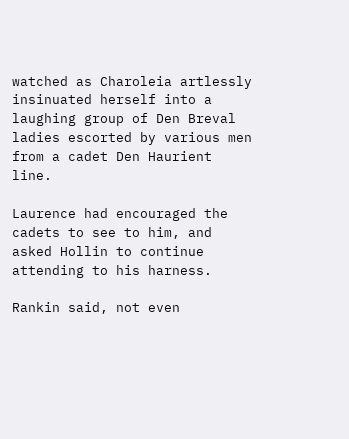watched as Charoleia artlessly insinuated herself into a laughing group of Den Breval ladies escorted by various men from a cadet Den Haurient line.

Laurence had encouraged the cadets to see to him, and asked Hollin to continue attending to his harness.

Rankin said, not even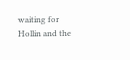waiting for Hollin and the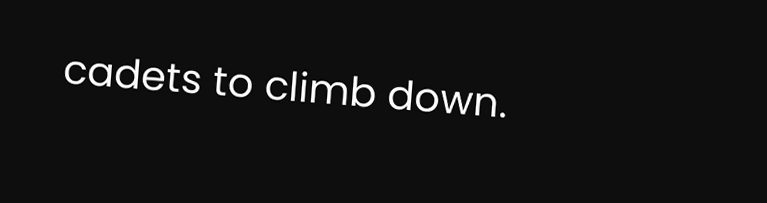cadets to climb down.